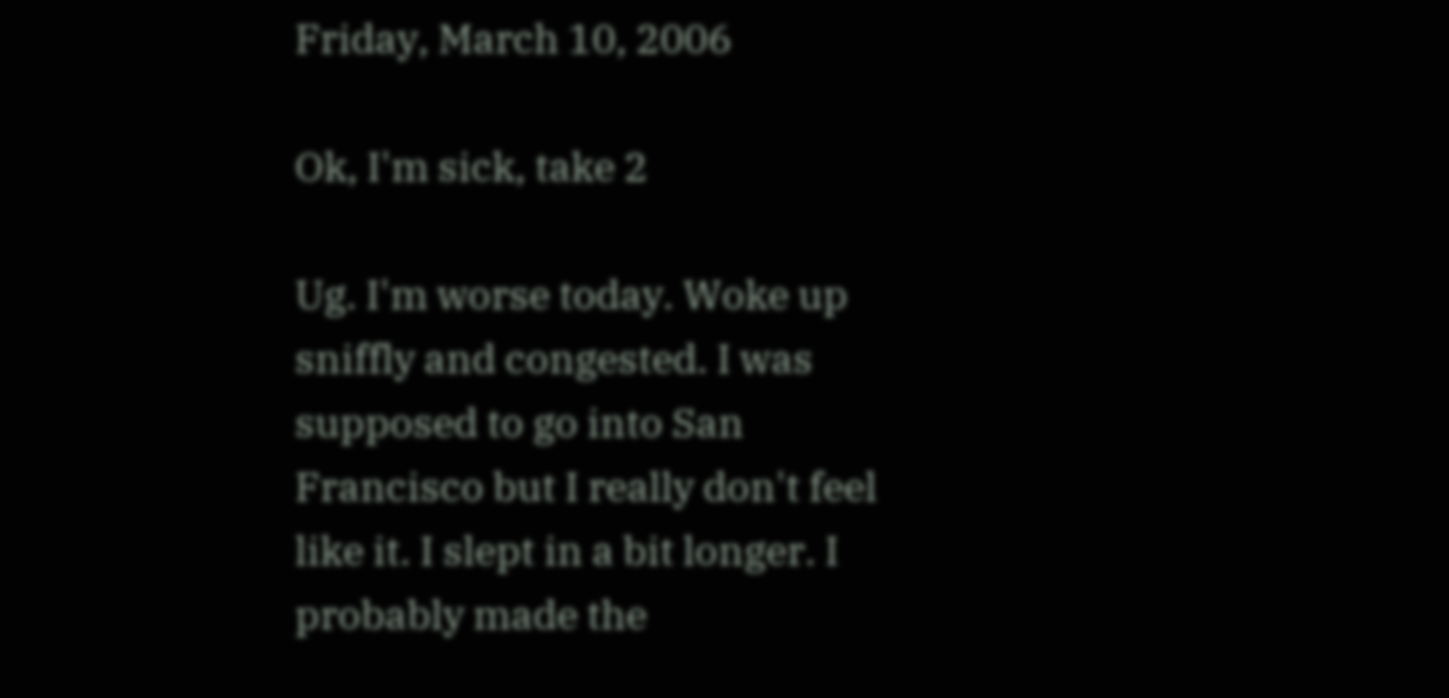Friday, March 10, 2006

Ok, I'm sick, take 2

Ug. I'm worse today. Woke up sniffly and congested. I was supposed to go into San Francisco but I really don't feel like it. I slept in a bit longer. I probably made the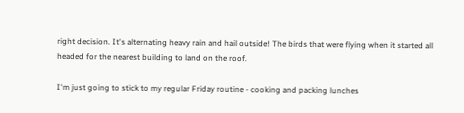right decision. It's alternating heavy rain and hail outside! The birds that were flying when it started all headed for the nearest building to land on the roof.

I'm just going to stick to my regular Friday routine - cooking and packing lunches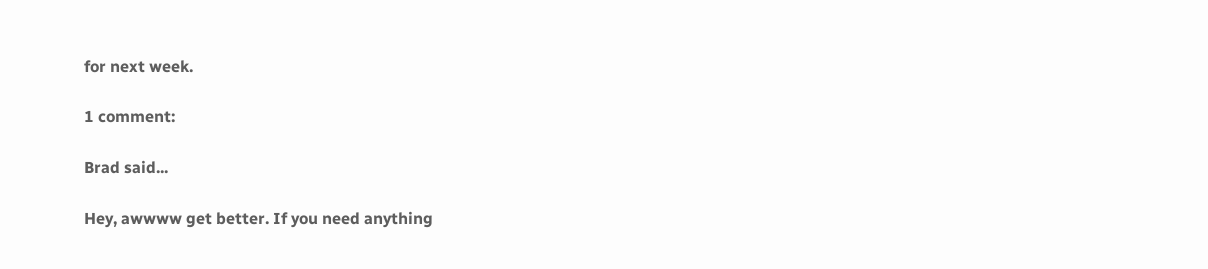for next week.

1 comment:

Brad said...

Hey, awwww get better. If you need anything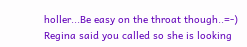holler...Be easy on the throat though..=-)
Regina said you called so she is looking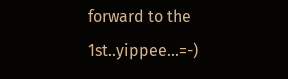forward to the 1st..yippee...=-)